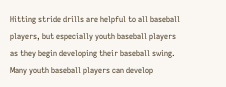Hitting stride drills are helpful to all baseball players, but especially youth baseball players as they begin developing their baseball swing. Many youth baseball players can develop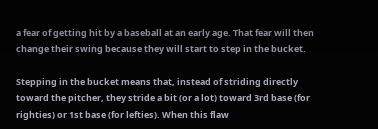a fear of getting hit by a baseball at an early age. That fear will then change their swing because they will start to step in the bucket.

Stepping in the bucket means that, instead of striding directly toward the pitcher, they stride a bit (or a lot) toward 3rd base (for righties) or 1st base (for lefties). When this flaw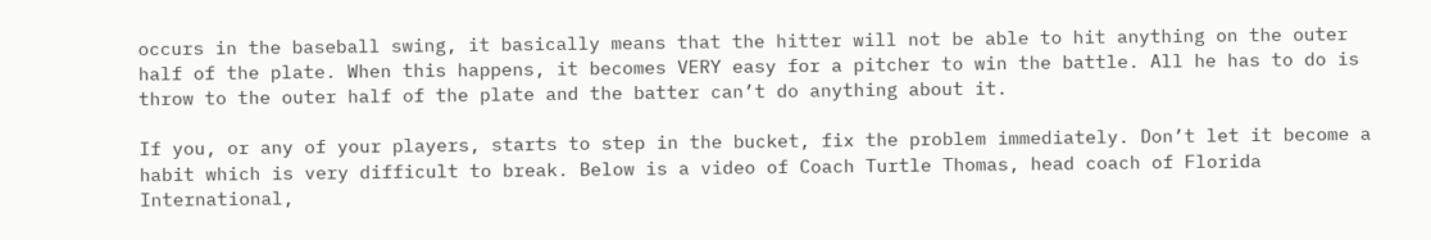occurs in the baseball swing, it basically means that the hitter will not be able to hit anything on the outer half of the plate. When this happens, it becomes VERY easy for a pitcher to win the battle. All he has to do is throw to the outer half of the plate and the batter can’t do anything about it.

If you, or any of your players, starts to step in the bucket, fix the problem immediately. Don’t let it become a habit which is very difficult to break. Below is a video of Coach Turtle Thomas, head coach of Florida International,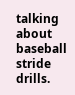talking about baseball stride drills.